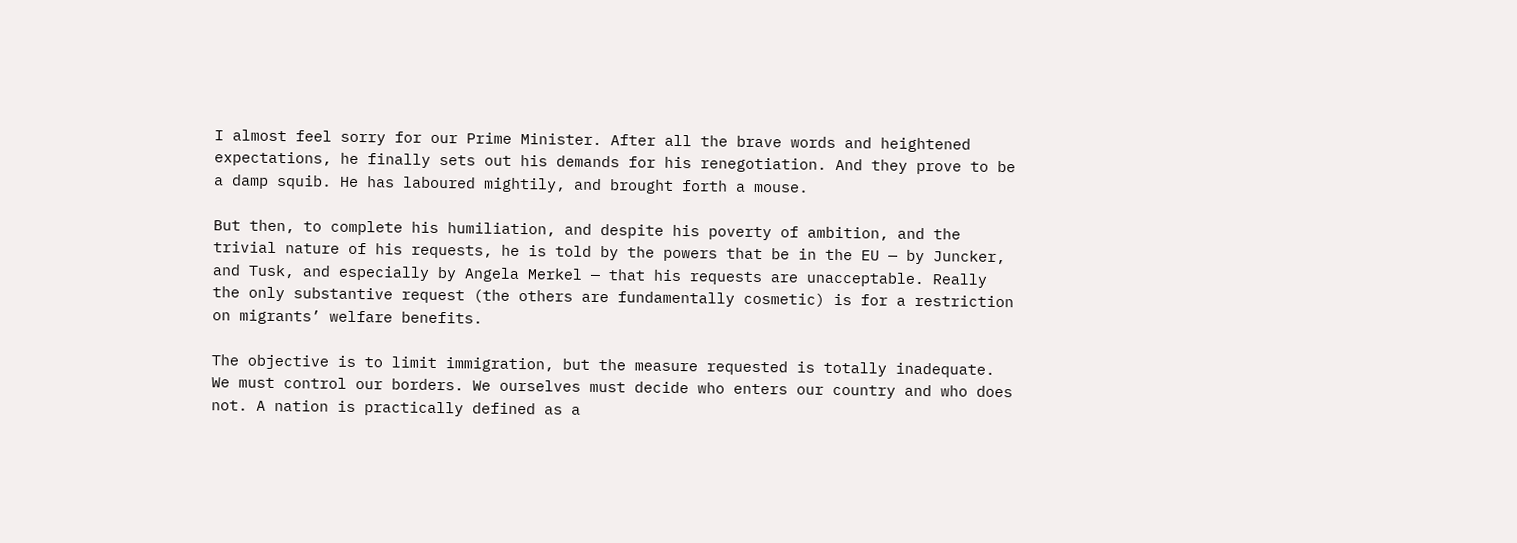I almost feel sorry for our Prime Minister. After all the brave words and heightened expectations, he finally sets out his demands for his renegotiation. And they prove to be a damp squib. He has laboured mightily, and brought forth a mouse.

But then, to complete his humiliation, and despite his poverty of ambition, and the trivial nature of his requests, he is told by the powers that be in the EU — by Juncker, and Tusk, and especially by Angela Merkel — that his requests are unacceptable. Really the only substantive request (the others are fundamentally cosmetic) is for a restriction on migrants’ welfare benefits.

The objective is to limit immigration, but the measure requested is totally inadequate. We must control our borders. We ourselves must decide who enters our country and who does not. A nation is practically defined as a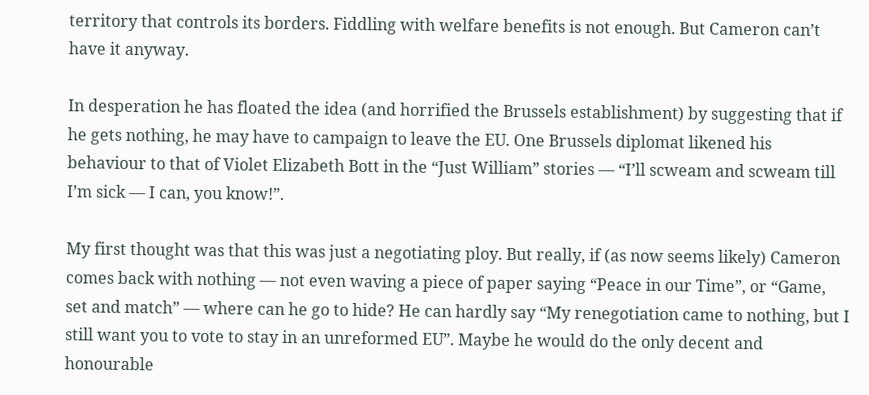territory that controls its borders. Fiddling with welfare benefits is not enough. But Cameron can’t have it anyway.

In desperation he has floated the idea (and horrified the Brussels establishment) by suggesting that if he gets nothing, he may have to campaign to leave the EU. One Brussels diplomat likened his behaviour to that of Violet Elizabeth Bott in the “Just William” stories — “I’ll scweam and scweam till I’m sick — I can, you know!”.

My first thought was that this was just a negotiating ploy. But really, if (as now seems likely) Cameron comes back with nothing — not even waving a piece of paper saying “Peace in our Time”, or “Game, set and match” — where can he go to hide? He can hardly say “My renegotiation came to nothing, but I still want you to vote to stay in an unreformed EU”. Maybe he would do the only decent and honourable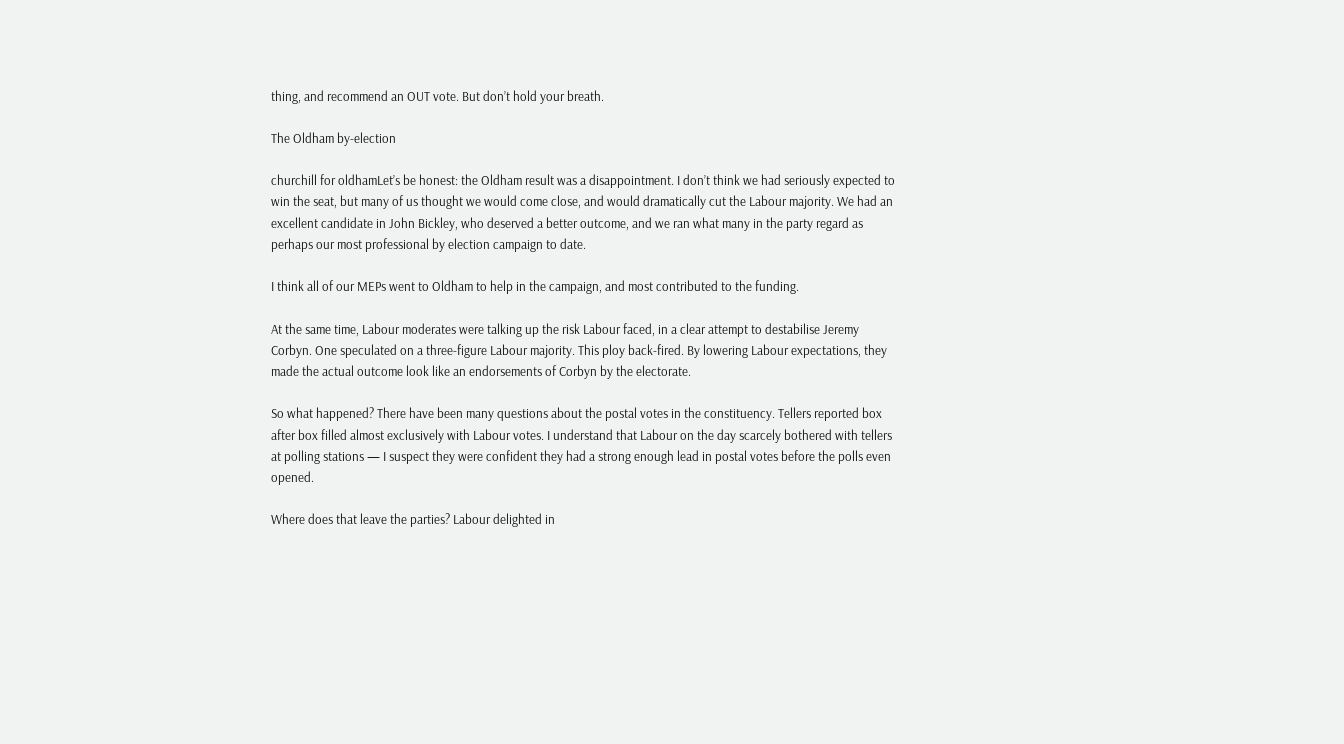thing, and recommend an OUT vote. But don’t hold your breath.

The Oldham by-election

churchill for oldhamLet’s be honest: the Oldham result was a disappointment. I don’t think we had seriously expected to win the seat, but many of us thought we would come close, and would dramatically cut the Labour majority. We had an excellent candidate in John Bickley, who deserved a better outcome, and we ran what many in the party regard as perhaps our most professional by election campaign to date.

I think all of our MEPs went to Oldham to help in the campaign, and most contributed to the funding.

At the same time, Labour moderates were talking up the risk Labour faced, in a clear attempt to destabilise Jeremy Corbyn. One speculated on a three-figure Labour majority. This ploy back-fired. By lowering Labour expectations, they made the actual outcome look like an endorsements of Corbyn by the electorate.

So what happened? There have been many questions about the postal votes in the constituency. Tellers reported box after box filled almost exclusively with Labour votes. I understand that Labour on the day scarcely bothered with tellers at polling stations — I suspect they were confident they had a strong enough lead in postal votes before the polls even opened.

Where does that leave the parties? Labour delighted in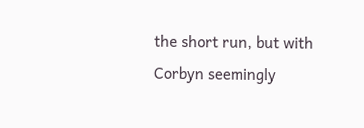the short run, but with Corbyn seemingly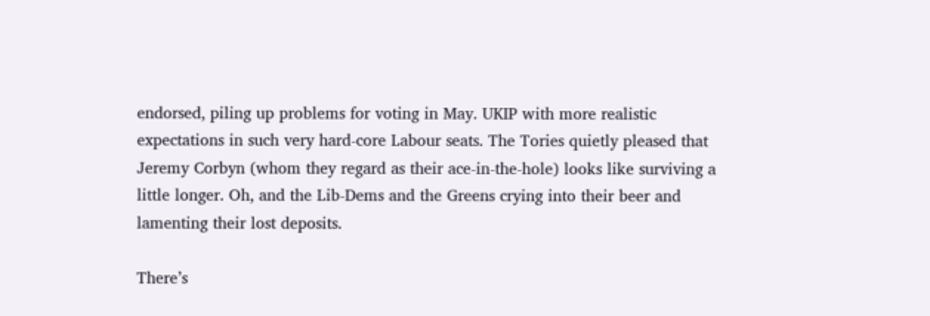endorsed, piling up problems for voting in May. UKIP with more realistic expectations in such very hard-core Labour seats. The Tories quietly pleased that Jeremy Corbyn (whom they regard as their ace-in-the-hole) looks like surviving a little longer. Oh, and the Lib-Dems and the Greens crying into their beer and lamenting their lost deposits.

There’s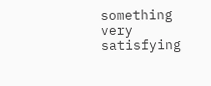something very satisfying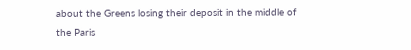about the Greens losing their deposit in the middle of the Paris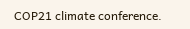COP21 climate conference.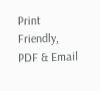Print Friendly, PDF & Email